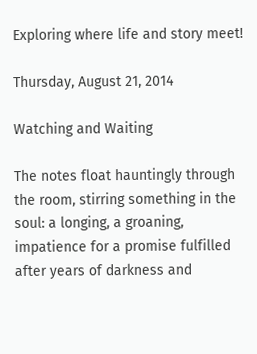Exploring where life and story meet!

Thursday, August 21, 2014

Watching and Waiting

The notes float hauntingly through the room, stirring something in the soul: a longing, a groaning, impatience for a promise fulfilled after years of darkness and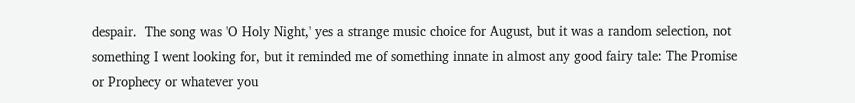despair.  The song was 'O Holy Night,' yes a strange music choice for August, but it was a random selection, not something I went looking for, but it reminded me of something innate in almost any good fairy tale: The Promise or Prophecy or whatever you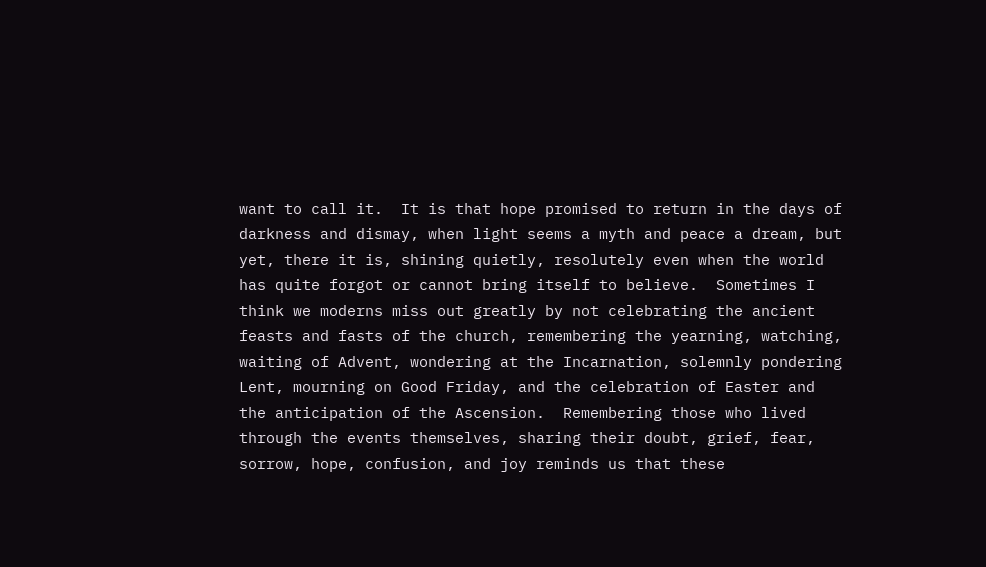want to call it.  It is that hope promised to return in the days of darkness and dismay, when light seems a myth and peace a dream, but yet, there it is, shining quietly, resolutely even when the world has quite forgot or cannot bring itself to believe.  Sometimes I think we moderns miss out greatly by not celebrating the ancient feasts and fasts of the church, remembering the yearning, watching, waiting of Advent, wondering at the Incarnation, solemnly pondering Lent, mourning on Good Friday, and the celebration of Easter and the anticipation of the Ascension.  Remembering those who lived through the events themselves, sharing their doubt, grief, fear, sorrow, hope, confusion, and joy reminds us that these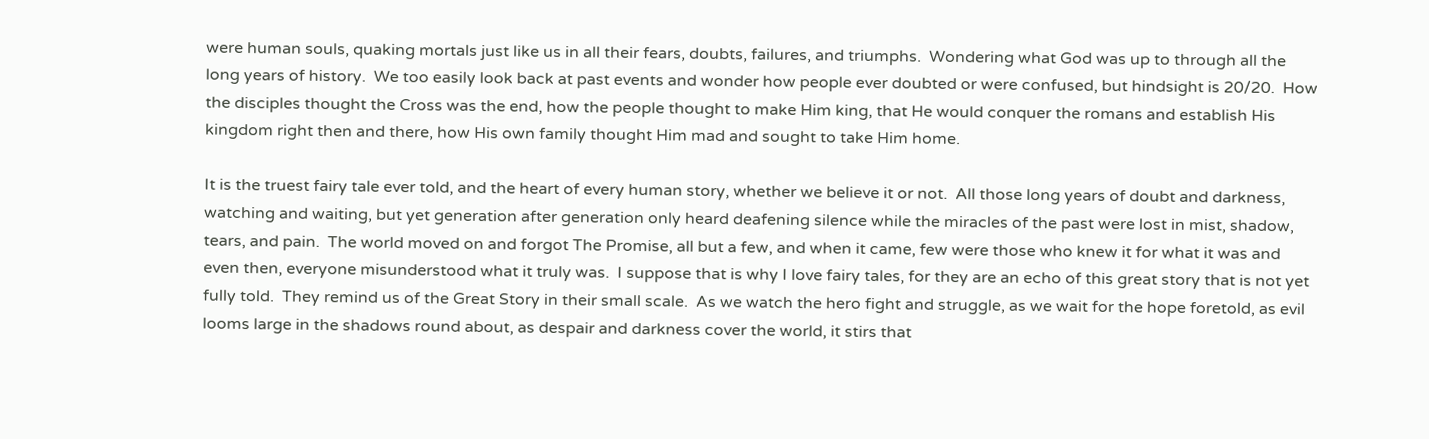were human souls, quaking mortals just like us in all their fears, doubts, failures, and triumphs.  Wondering what God was up to through all the long years of history.  We too easily look back at past events and wonder how people ever doubted or were confused, but hindsight is 20/20.  How the disciples thought the Cross was the end, how the people thought to make Him king, that He would conquer the romans and establish His kingdom right then and there, how His own family thought Him mad and sought to take Him home.

It is the truest fairy tale ever told, and the heart of every human story, whether we believe it or not.  All those long years of doubt and darkness, watching and waiting, but yet generation after generation only heard deafening silence while the miracles of the past were lost in mist, shadow, tears, and pain.  The world moved on and forgot The Promise, all but a few, and when it came, few were those who knew it for what it was and even then, everyone misunderstood what it truly was.  I suppose that is why I love fairy tales, for they are an echo of this great story that is not yet fully told.  They remind us of the Great Story in their small scale.  As we watch the hero fight and struggle, as we wait for the hope foretold, as evil looms large in the shadows round about, as despair and darkness cover the world, it stirs that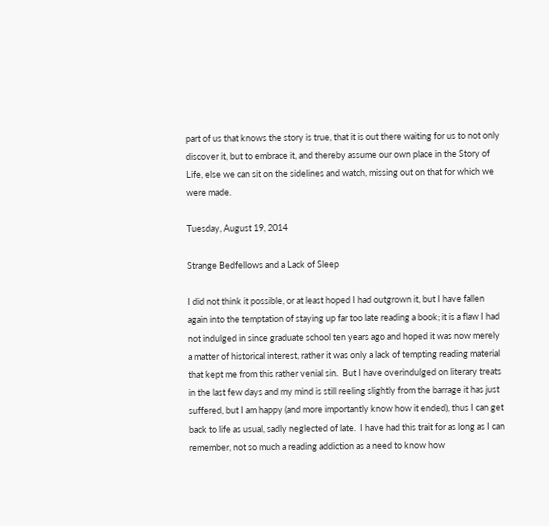part of us that knows the story is true, that it is out there waiting for us to not only discover it, but to embrace it, and thereby assume our own place in the Story of Life, else we can sit on the sidelines and watch, missing out on that for which we were made.

Tuesday, August 19, 2014

Strange Bedfellows and a Lack of Sleep

I did not think it possible, or at least hoped I had outgrown it, but I have fallen again into the temptation of staying up far too late reading a book; it is a flaw I had not indulged in since graduate school ten years ago and hoped it was now merely a matter of historical interest, rather it was only a lack of tempting reading material that kept me from this rather venial sin.  But I have overindulged on literary treats in the last few days and my mind is still reeling slightly from the barrage it has just suffered, but I am happy (and more importantly know how it ended), thus I can get back to life as usual, sadly neglected of late.  I have had this trait for as long as I can remember, not so much a reading addiction as a need to know how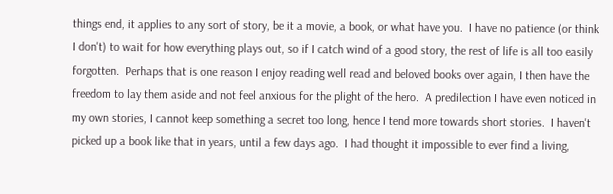things end, it applies to any sort of story, be it a movie, a book, or what have you.  I have no patience (or think I don't) to wait for how everything plays out, so if I catch wind of a good story, the rest of life is all too easily forgotten.  Perhaps that is one reason I enjoy reading well read and beloved books over again, I then have the freedom to lay them aside and not feel anxious for the plight of the hero.  A predilection I have even noticed in my own stories, I cannot keep something a secret too long, hence I tend more towards short stories.  I haven't picked up a book like that in years, until a few days ago.  I had thought it impossible to ever find a living,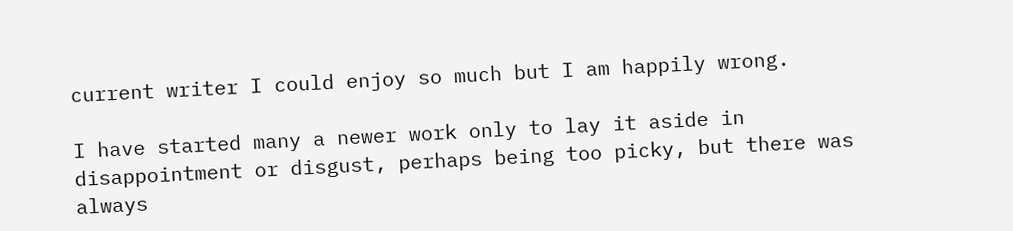current writer I could enjoy so much but I am happily wrong.

I have started many a newer work only to lay it aside in disappointment or disgust, perhaps being too picky, but there was always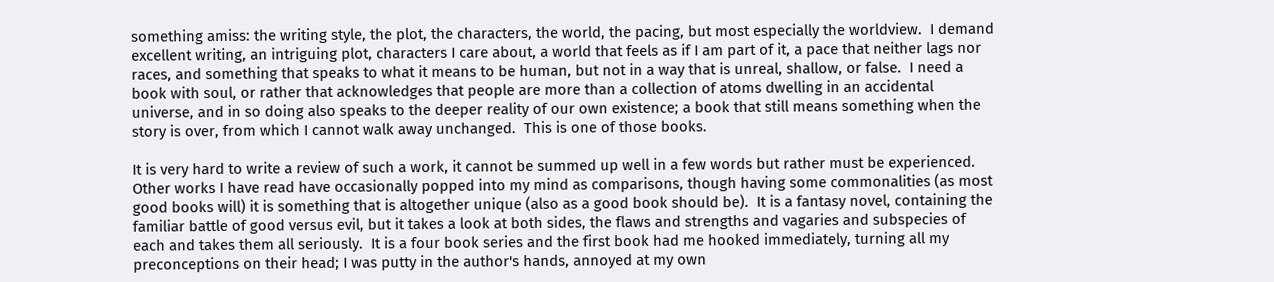something amiss: the writing style, the plot, the characters, the world, the pacing, but most especially the worldview.  I demand excellent writing, an intriguing plot, characters I care about, a world that feels as if I am part of it, a pace that neither lags nor races, and something that speaks to what it means to be human, but not in a way that is unreal, shallow, or false.  I need a book with soul, or rather that acknowledges that people are more than a collection of atoms dwelling in an accidental universe, and in so doing also speaks to the deeper reality of our own existence; a book that still means something when the story is over, from which I cannot walk away unchanged.  This is one of those books.

It is very hard to write a review of such a work, it cannot be summed up well in a few words but rather must be experienced.  Other works I have read have occasionally popped into my mind as comparisons, though having some commonalities (as most good books will) it is something that is altogether unique (also as a good book should be).  It is a fantasy novel, containing the familiar battle of good versus evil, but it takes a look at both sides, the flaws and strengths and vagaries and subspecies of each and takes them all seriously.  It is a four book series and the first book had me hooked immediately, turning all my preconceptions on their head; I was putty in the author's hands, annoyed at my own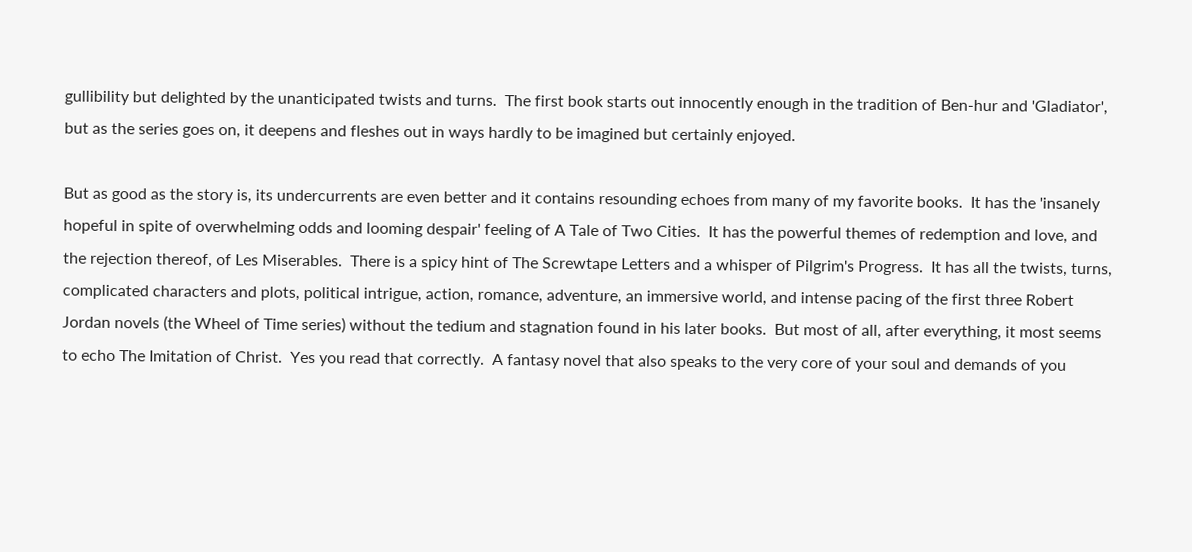gullibility but delighted by the unanticipated twists and turns.  The first book starts out innocently enough in the tradition of Ben-hur and 'Gladiator', but as the series goes on, it deepens and fleshes out in ways hardly to be imagined but certainly enjoyed.

But as good as the story is, its undercurrents are even better and it contains resounding echoes from many of my favorite books.  It has the 'insanely hopeful in spite of overwhelming odds and looming despair' feeling of A Tale of Two Cities.  It has the powerful themes of redemption and love, and the rejection thereof, of Les Miserables.  There is a spicy hint of The Screwtape Letters and a whisper of Pilgrim's Progress.  It has all the twists, turns, complicated characters and plots, political intrigue, action, romance, adventure, an immersive world, and intense pacing of the first three Robert Jordan novels (the Wheel of Time series) without the tedium and stagnation found in his later books.  But most of all, after everything, it most seems to echo The Imitation of Christ.  Yes you read that correctly.  A fantasy novel that also speaks to the very core of your soul and demands of you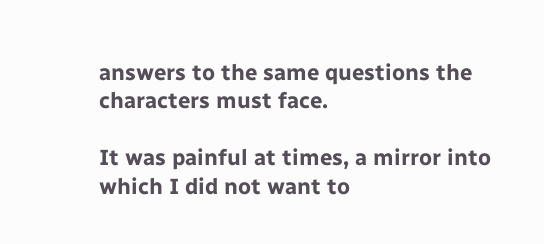answers to the same questions the characters must face.

It was painful at times, a mirror into which I did not want to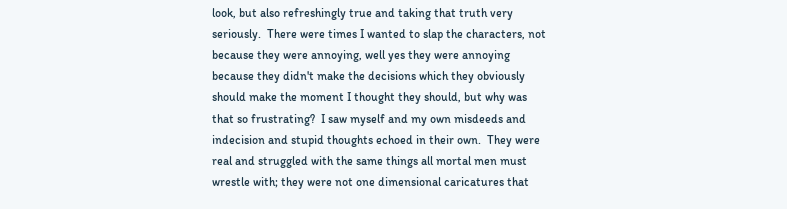look, but also refreshingly true and taking that truth very seriously.  There were times I wanted to slap the characters, not because they were annoying, well yes they were annoying because they didn't make the decisions which they obviously should make the moment I thought they should, but why was that so frustrating?  I saw myself and my own misdeeds and indecision and stupid thoughts echoed in their own.  They were real and struggled with the same things all mortal men must wrestle with; they were not one dimensional caricatures that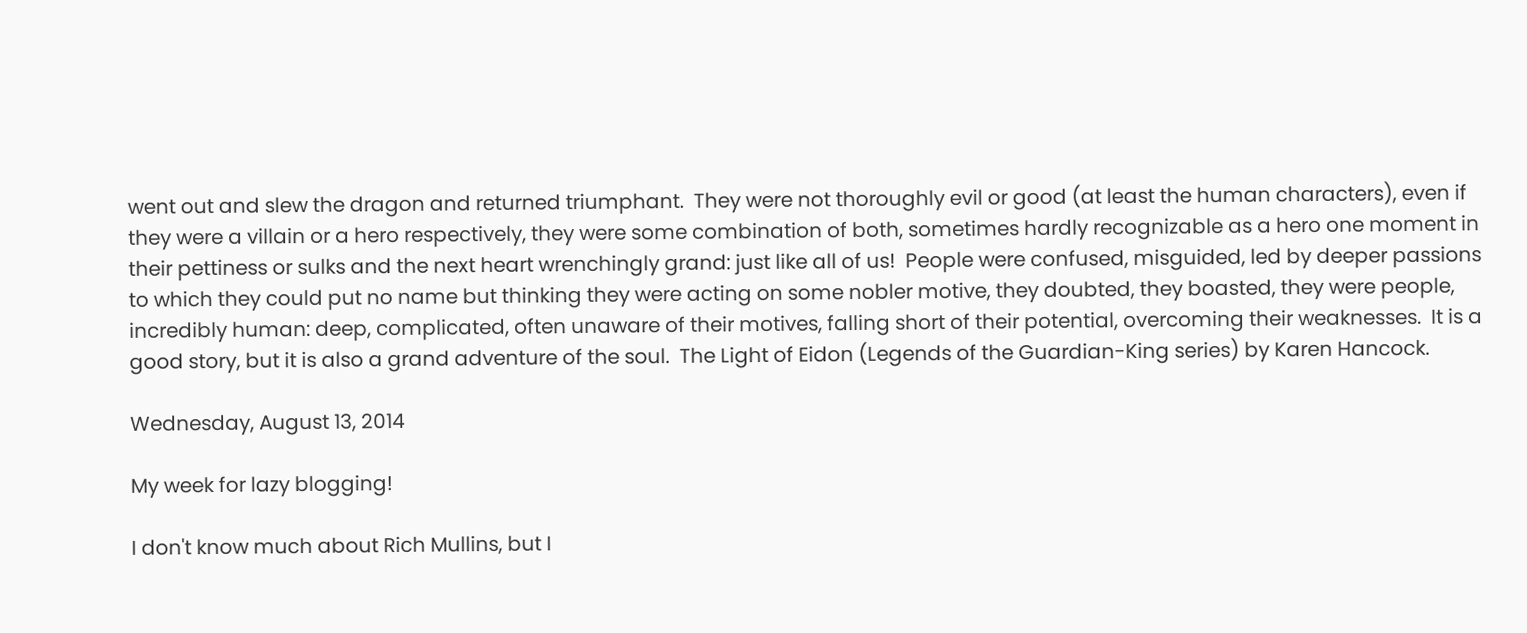went out and slew the dragon and returned triumphant.  They were not thoroughly evil or good (at least the human characters), even if they were a villain or a hero respectively, they were some combination of both, sometimes hardly recognizable as a hero one moment in their pettiness or sulks and the next heart wrenchingly grand: just like all of us!  People were confused, misguided, led by deeper passions to which they could put no name but thinking they were acting on some nobler motive, they doubted, they boasted, they were people, incredibly human: deep, complicated, often unaware of their motives, falling short of their potential, overcoming their weaknesses.  It is a good story, but it is also a grand adventure of the soul.  The Light of Eidon (Legends of the Guardian-King series) by Karen Hancock.

Wednesday, August 13, 2014

My week for lazy blogging!

I don't know much about Rich Mullins, but I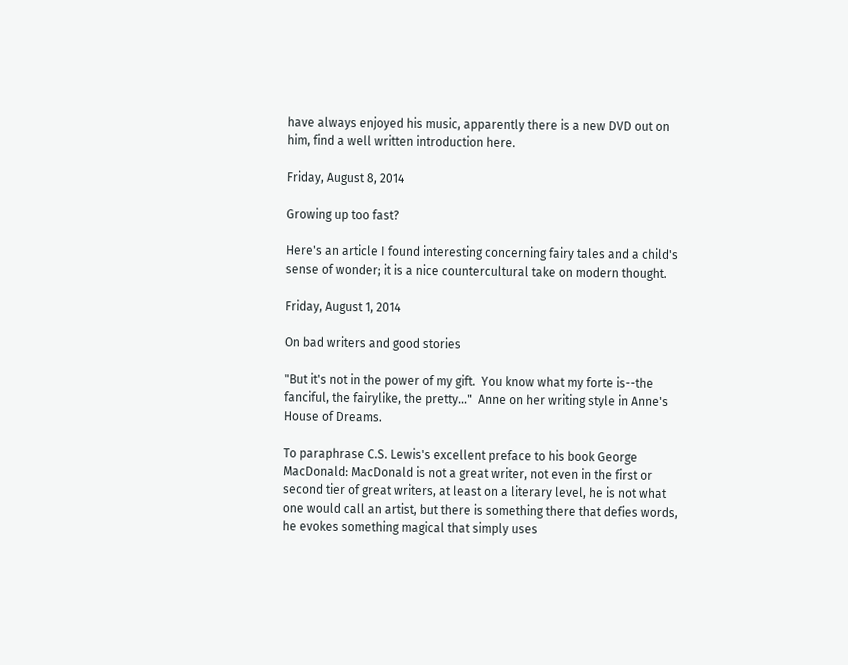have always enjoyed his music, apparently there is a new DVD out on him, find a well written introduction here.

Friday, August 8, 2014

Growing up too fast?

Here's an article I found interesting concerning fairy tales and a child's sense of wonder; it is a nice countercultural take on modern thought.

Friday, August 1, 2014

On bad writers and good stories

"But it's not in the power of my gift.  You know what my forte is--the fanciful, the fairylike, the pretty…"  Anne on her writing style in Anne's House of Dreams.

To paraphrase C.S. Lewis's excellent preface to his book George MacDonald: MacDonald is not a great writer, not even in the first or second tier of great writers, at least on a literary level, he is not what one would call an artist, but there is something there that defies words, he evokes something magical that simply uses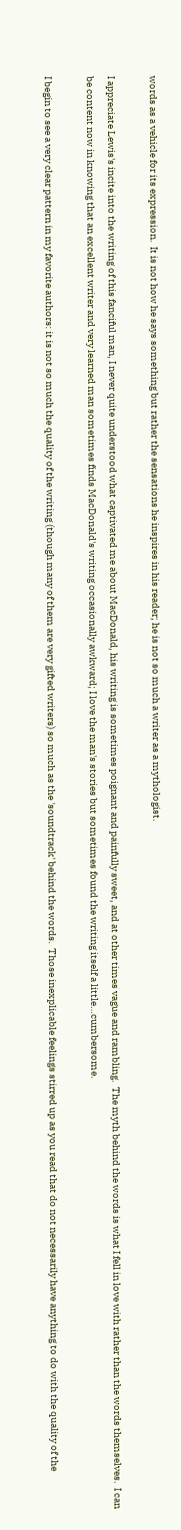words as a vehicle for its expression.  It is not how he says something but rather the sensations he inspires in his reader; he is not so much a writer as a mythologist.

I appreciate Lewis's incite into the writing of this fanciful man, I never quite understood what captivated me about MacDonald, his writing is sometimes poignant and painfully sweet, and at other times vague and rambling.  The myth behind the words is what I fell in love with rather than the words themselves.  I can be content now in knowing that an excellent writer and very learned man sometimes finds MacDonald's writing occasionally awkward; I love the man's stories but sometimes found the writing itself a little…cumbersome.

I begin to see a very clear pattern in my favorite authors: it is not so much the quality of the writing (though many of them are very gifted writers) so much as the 'soundtrack' behind the words.  Those inexplicable feelings stirred up as you read that do not necessarily have anything to do with the quality of the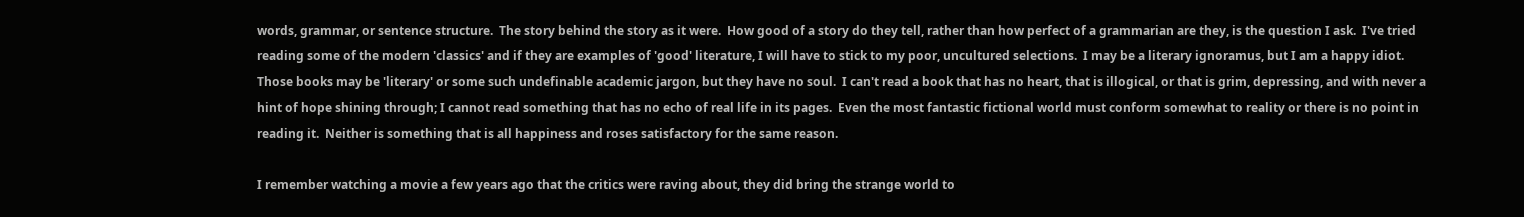words, grammar, or sentence structure.  The story behind the story as it were.  How good of a story do they tell, rather than how perfect of a grammarian are they, is the question I ask.  I've tried reading some of the modern 'classics' and if they are examples of 'good' literature, I will have to stick to my poor, uncultured selections.  I may be a literary ignoramus, but I am a happy idiot.  Those books may be 'literary' or some such undefinable academic jargon, but they have no soul.  I can't read a book that has no heart, that is illogical, or that is grim, depressing, and with never a hint of hope shining through; I cannot read something that has no echo of real life in its pages.  Even the most fantastic fictional world must conform somewhat to reality or there is no point in reading it.  Neither is something that is all happiness and roses satisfactory for the same reason.

I remember watching a movie a few years ago that the critics were raving about, they did bring the strange world to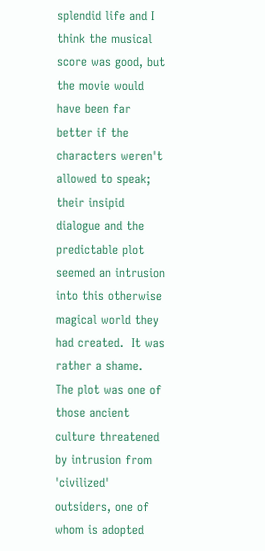splendid life and I think the musical score was good, but the movie would have been far better if the characters weren't allowed to speak; their insipid dialogue and the predictable plot seemed an intrusion into this otherwise magical world they had created.  It was rather a shame.  The plot was one of those ancient culture threatened by intrusion from 'civilized' outsiders, one of whom is adopted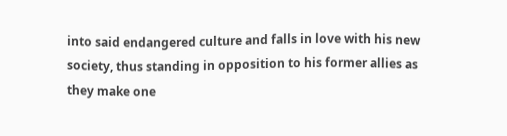into said endangered culture and falls in love with his new society, thus standing in opposition to his former allies as they make one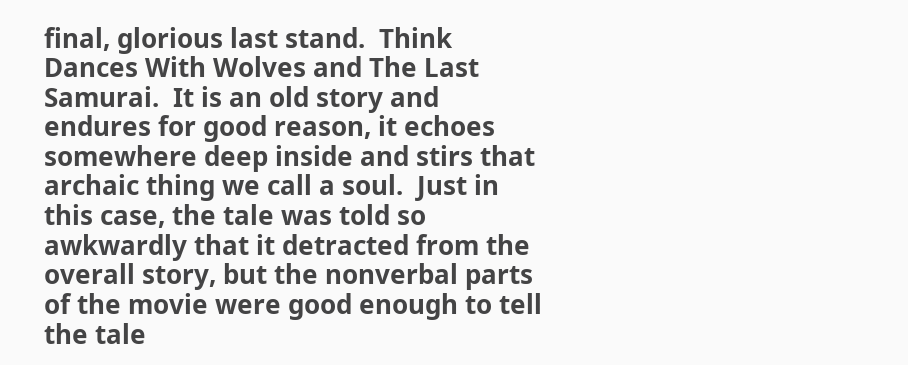final, glorious last stand.  Think Dances With Wolves and The Last Samurai.  It is an old story and endures for good reason, it echoes somewhere deep inside and stirs that archaic thing we call a soul.  Just in this case, the tale was told so awkwardly that it detracted from the overall story, but the nonverbal parts of the movie were good enough to tell the tale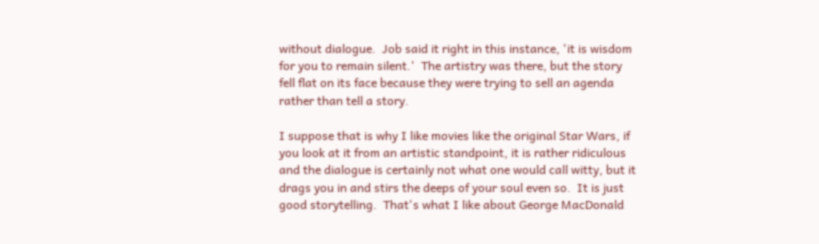without dialogue.  Job said it right in this instance, 'it is wisdom for you to remain silent.'  The artistry was there, but the story fell flat on its face because they were trying to sell an agenda rather than tell a story.

I suppose that is why I like movies like the original Star Wars, if you look at it from an artistic standpoint, it is rather ridiculous and the dialogue is certainly not what one would call witty, but it drags you in and stirs the deeps of your soul even so.  It is just good storytelling.  That's what I like about George MacDonald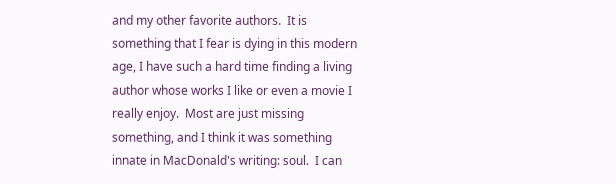and my other favorite authors.  It is something that I fear is dying in this modern age, I have such a hard time finding a living author whose works I like or even a movie I really enjoy.  Most are just missing something, and I think it was something innate in MacDonald's writing: soul.  I can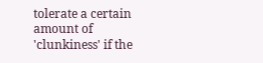tolerate a certain amount of 'clunkiness' if the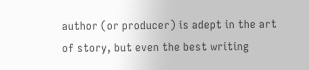author (or producer) is adept in the art of story, but even the best writing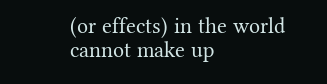(or effects) in the world cannot make up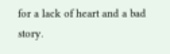for a lack of heart and a bad story.